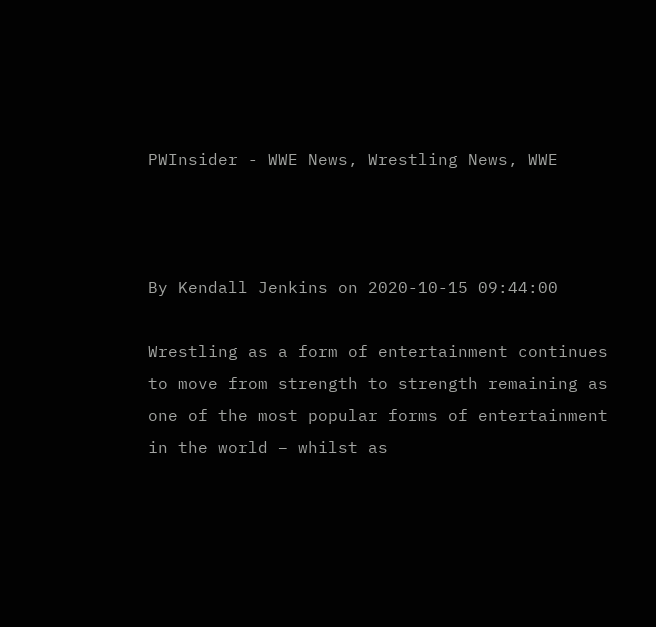PWInsider - WWE News, Wrestling News, WWE



By Kendall Jenkins on 2020-10-15 09:44:00

Wrestling as a form of entertainment continues to move from strength to strength remaining as one of the most popular forms of entertainment in the world – whilst as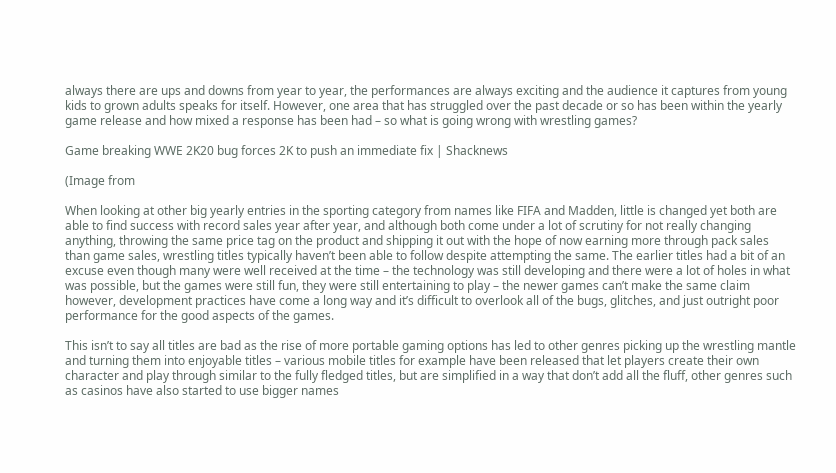always there are ups and downs from year to year, the performances are always exciting and the audience it captures from young kids to grown adults speaks for itself. However, one area that has struggled over the past decade or so has been within the yearly game release and how mixed a response has been had – so what is going wrong with wrestling games?

Game breaking WWE 2K20 bug forces 2K to push an immediate fix | Shacknews

(Image from

When looking at other big yearly entries in the sporting category from names like FIFA and Madden, little is changed yet both are able to find success with record sales year after year, and although both come under a lot of scrutiny for not really changing anything, throwing the same price tag on the product and shipping it out with the hope of now earning more through pack sales than game sales, wrestling titles typically haven’t been able to follow despite attempting the same. The earlier titles had a bit of an excuse even though many were well received at the time – the technology was still developing and there were a lot of holes in what was possible, but the games were still fun, they were still entertaining to play – the newer games can’t make the same claim however, development practices have come a long way and it’s difficult to overlook all of the bugs, glitches, and just outright poor performance for the good aspects of the games.

This isn’t to say all titles are bad as the rise of more portable gaming options has led to other genres picking up the wrestling mantle and turning them into enjoyable titles – various mobile titles for example have been released that let players create their own character and play through similar to the fully fledged titles, but are simplified in a way that don’t add all the fluff, other genres such as casinos have also started to use bigger names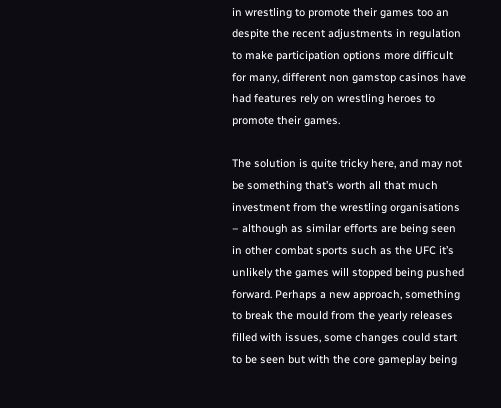in wrestling to promote their games too an despite the recent adjustments in regulation to make participation options more difficult for many, different non gamstop casinos have had features rely on wrestling heroes to promote their games.

The solution is quite tricky here, and may not be something that’s worth all that much investment from the wrestling organisations – although as similar efforts are being seen in other combat sports such as the UFC it’s unlikely the games will stopped being pushed forward. Perhaps a new approach, something to break the mould from the yearly releases filled with issues, some changes could start to be seen but with the core gameplay being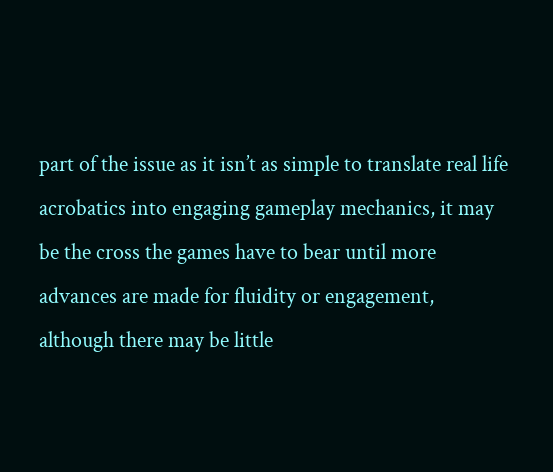part of the issue as it isn’t as simple to translate real life acrobatics into engaging gameplay mechanics, it may be the cross the games have to bear until more advances are made for fluidity or engagement, although there may be little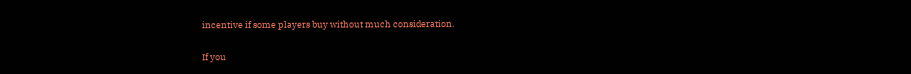incentive if some players buy without much consideration.

If you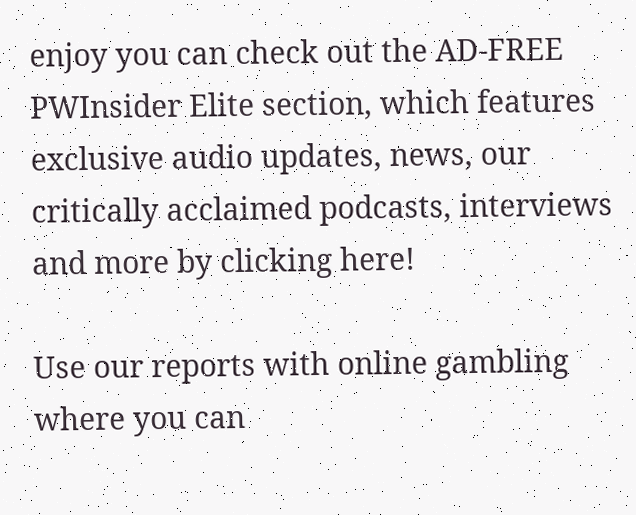enjoy you can check out the AD-FREE PWInsider Elite section, which features exclusive audio updates, news, our critically acclaimed podcasts, interviews and more by clicking here!

Use our reports with online gambling where you can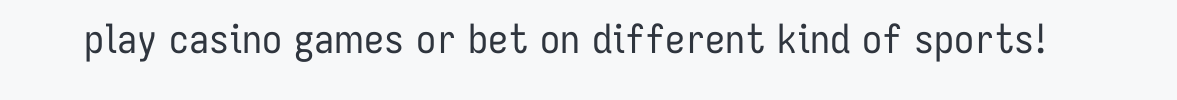play casino games or bet on different kind of sports!